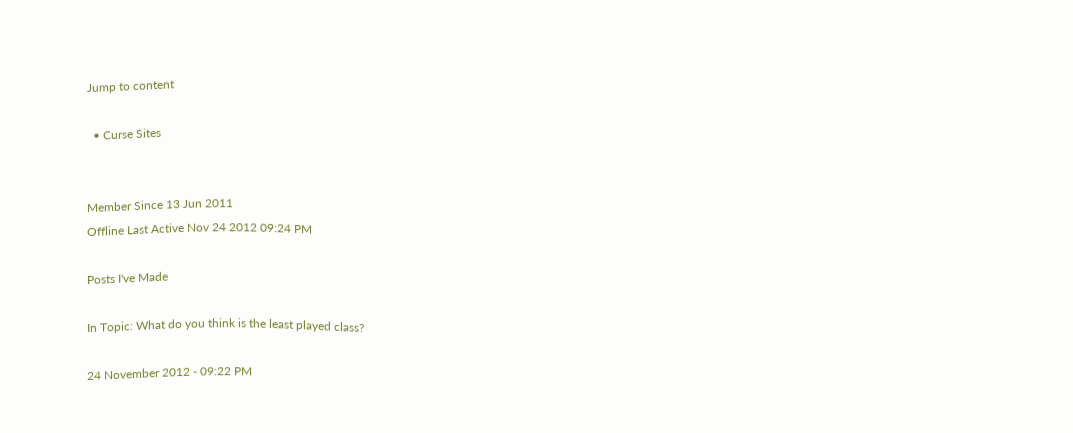Jump to content

  • Curse Sites


Member Since 13 Jun 2011
Offline Last Active Nov 24 2012 09:24 PM

Posts I've Made

In Topic: What do you think is the least played class?

24 November 2012 - 09:22 PM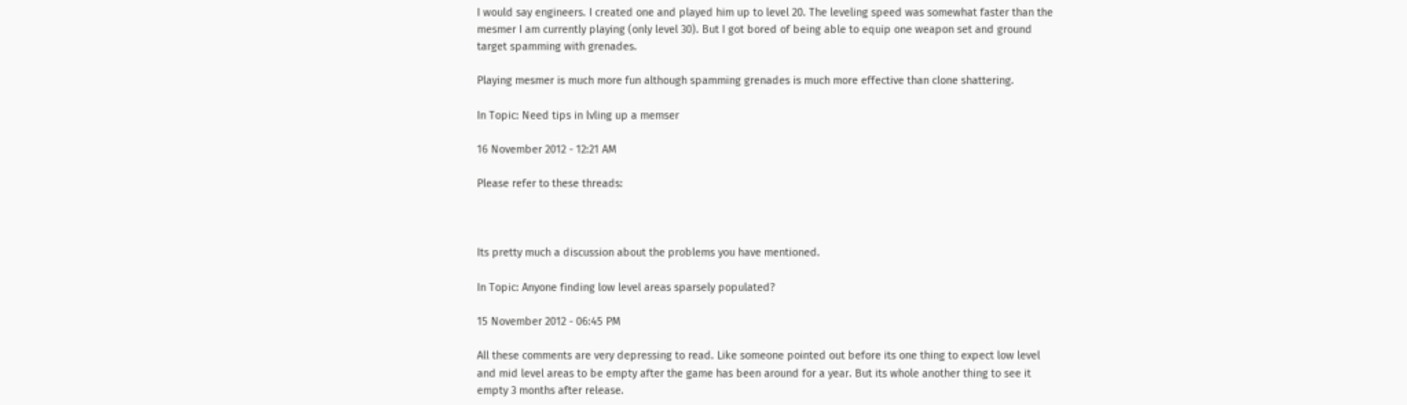I would say engineers. I created one and played him up to level 20. The leveling speed was somewhat faster than the mesmer I am currently playing (only level 30). But I got bored of being able to equip one weapon set and ground target spamming with grenades.

Playing mesmer is much more fun although spamming grenades is much more effective than clone shattering.

In Topic: Need tips in lvling up a memser

16 November 2012 - 12:21 AM

Please refer to these threads:



Its pretty much a discussion about the problems you have mentioned.

In Topic: Anyone finding low level areas sparsely populated?

15 November 2012 - 06:45 PM

All these comments are very depressing to read. Like someone pointed out before its one thing to expect low level and mid level areas to be empty after the game has been around for a year. But its whole another thing to see it empty 3 months after release.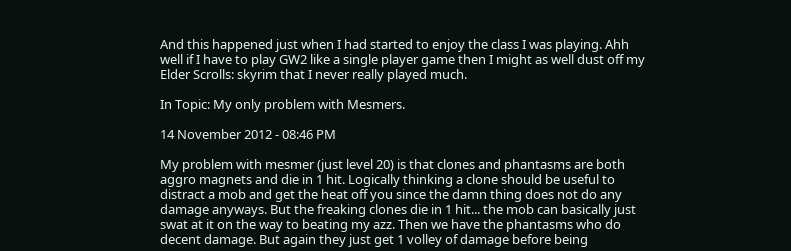And this happened just when I had started to enjoy the class I was playing. Ahh well if I have to play GW2 like a single player game then I might as well dust off my Elder Scrolls: skyrim that I never really played much.

In Topic: My only problem with Mesmers.

14 November 2012 - 08:46 PM

My problem with mesmer (just level 20) is that clones and phantasms are both aggro magnets and die in 1 hit. Logically thinking a clone should be useful to distract a mob and get the heat off you since the damn thing does not do any damage anyways. But the freaking clones die in 1 hit... the mob can basically just swat at it on the way to beating my azz. Then we have the phantasms who do decent damage. But again they just get 1 volley of damage before being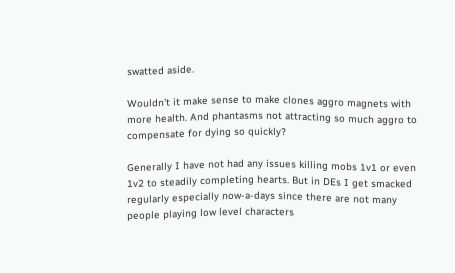swatted aside.

Wouldn't it make sense to make clones aggro magnets with more health. And phantasms not attracting so much aggro to compensate for dying so quickly?

Generally I have not had any issues killing mobs 1v1 or even 1v2 to steadily completing hearts. But in DEs I get smacked regularly especially now-a-days since there are not many people playing low level characters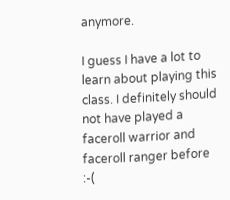anymore.

I guess I have a lot to learn about playing this class. I definitely should not have played a faceroll warrior and faceroll ranger before :-(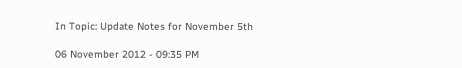In Topic: Update Notes for November 5th

06 November 2012 - 09:35 PM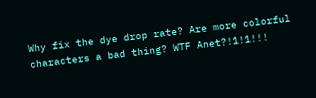Why fix the dye drop rate? Are more colorful characters a bad thing? WTF Anet?!1!1!!!